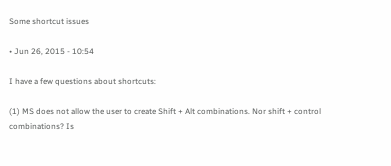Some shortcut issues

• Jun 26, 2015 - 10:54

I have a few questions about shortcuts:

(1) MS does not allow the user to create Shift + Alt combinations. Nor shift + control combinations? Is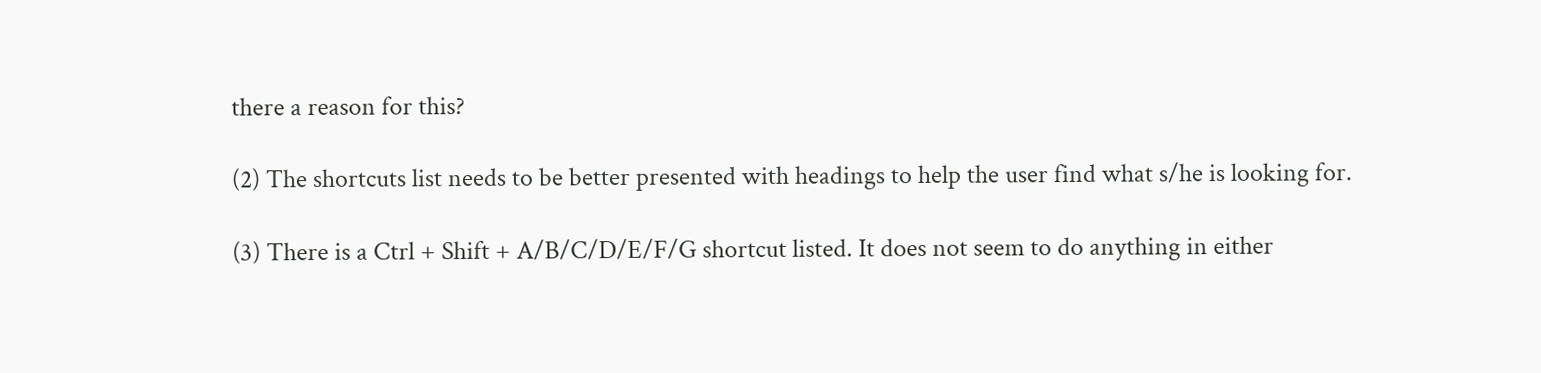there a reason for this?

(2) The shortcuts list needs to be better presented with headings to help the user find what s/he is looking for.

(3) There is a Ctrl + Shift + A/B/C/D/E/F/G shortcut listed. It does not seem to do anything in either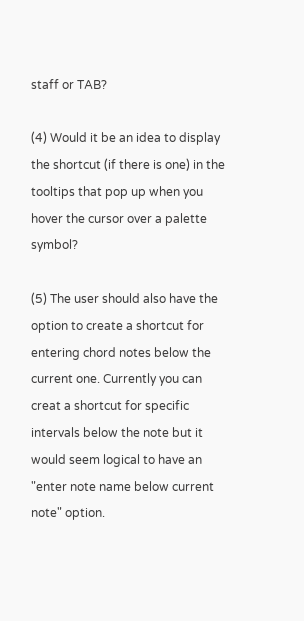staff or TAB?

(4) Would it be an idea to display the shortcut (if there is one) in the tooltips that pop up when you hover the cursor over a palette symbol?

(5) The user should also have the option to create a shortcut for entering chord notes below the current one. Currently you can creat a shortcut for specific intervals below the note but it would seem logical to have an "enter note name below current note" option.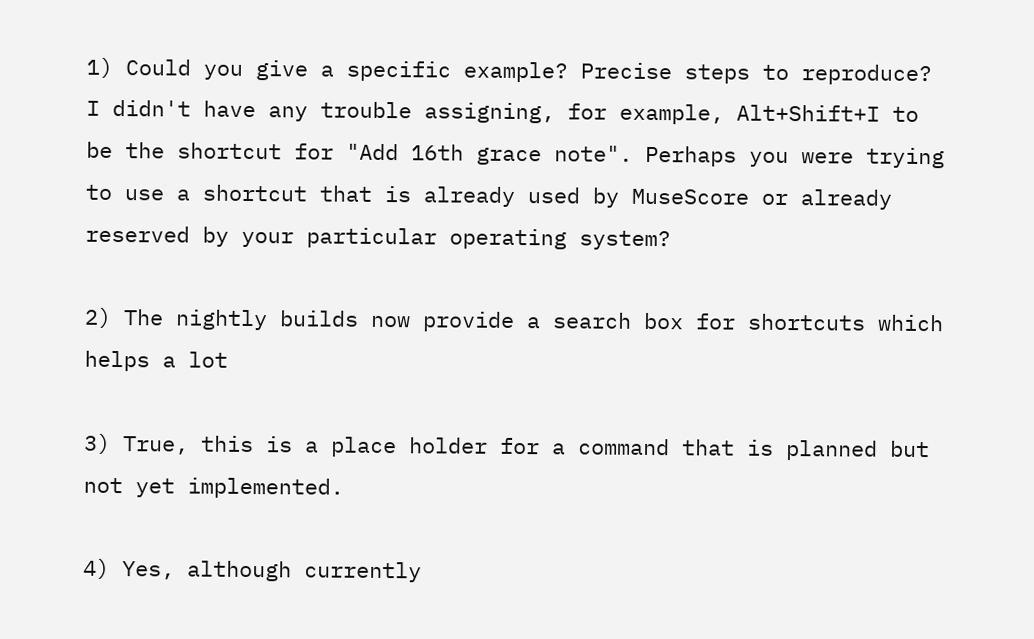1) Could you give a specific example? Precise steps to reproduce? I didn't have any trouble assigning, for example, Alt+Shift+I to be the shortcut for "Add 16th grace note". Perhaps you were trying to use a shortcut that is already used by MuseScore or already reserved by your particular operating system?

2) The nightly builds now provide a search box for shortcuts which helps a lot

3) True, this is a place holder for a command that is planned but not yet implemented.

4) Yes, although currently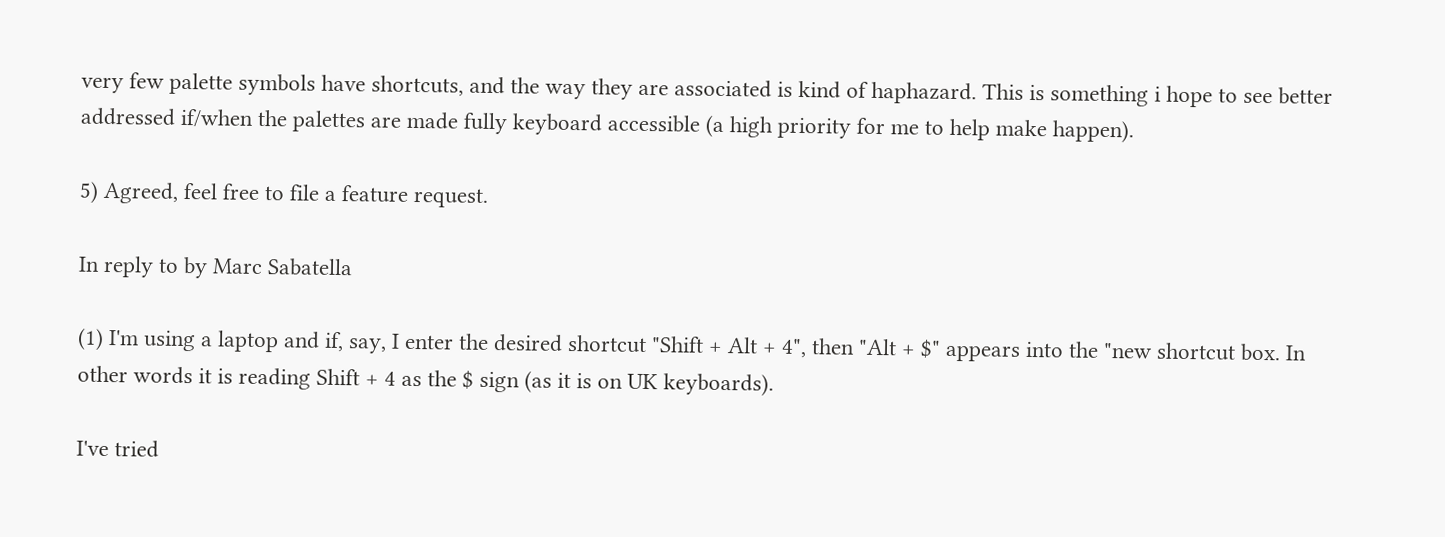very few palette symbols have shortcuts, and the way they are associated is kind of haphazard. This is something i hope to see better addressed if/when the palettes are made fully keyboard accessible (a high priority for me to help make happen).

5) Agreed, feel free to file a feature request.

In reply to by Marc Sabatella

(1) I'm using a laptop and if, say, I enter the desired shortcut "Shift + Alt + 4", then "Alt + $" appears into the "new shortcut box. In other words it is reading Shift + 4 as the $ sign (as it is on UK keyboards).

I've tried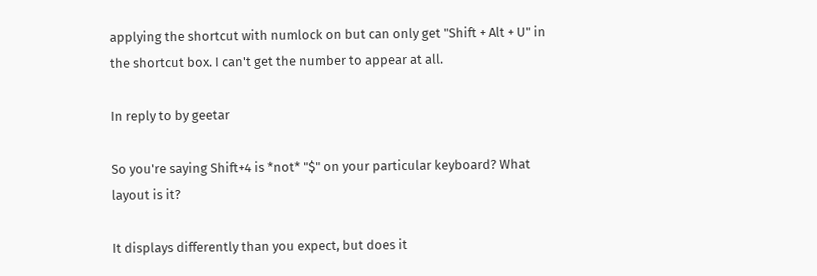applying the shortcut with numlock on but can only get "Shift + Alt + U" in the shortcut box. I can't get the number to appear at all.

In reply to by geetar

So you're saying Shift+4 is *not* "$" on your particular keyboard? What layout is it?

It displays differently than you expect, but does it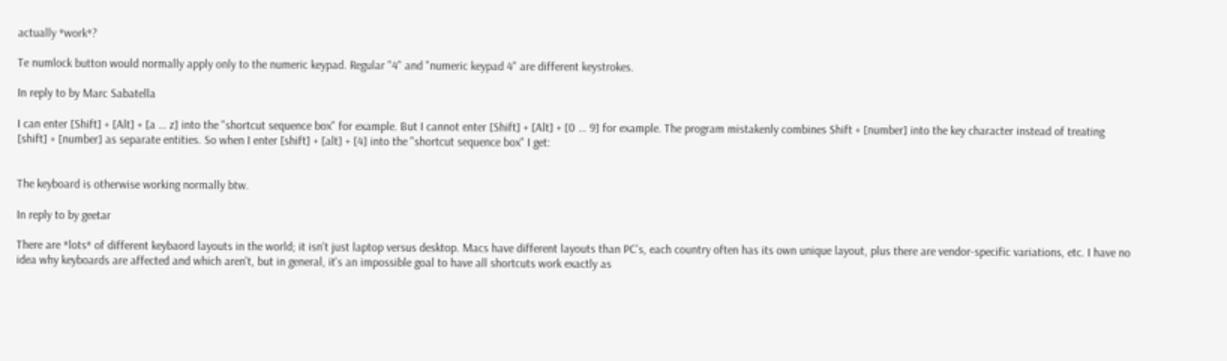actually *work*?

Te numlock button would normally apply only to the numeric keypad. Regular "4" and "numeric keypad 4" are different keystrokes.

In reply to by Marc Sabatella

I can enter [Shift] + [Alt] + [a … z] into the "shortcut sequence box" for example. But I cannot enter [Shift] + [Alt] + [0 … 9] for example. The program mistakenly combines Shift + [number] into the key character instead of treating [shift] + [number] as separate entities. So when I enter [shift] + [alt] + [4] into the "shortcut sequence box" I get:


The keyboard is otherwise working normally btw.

In reply to by geetar

There are *lots* of different keybaord layouts in the world; it isn't just laptop versus desktop. Macs have different layouts than PC's, each country often has its own unique layout, plus there are vendor-specific variations, etc. I have no idea why keyboards are affected and which aren't, but in general, it's an impossible goal to have all shortcuts work exactly as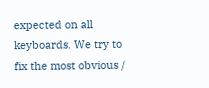expected on all keyboards. We try to fix the most obvious /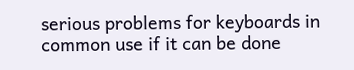serious problems for keyboards in common use if it can be done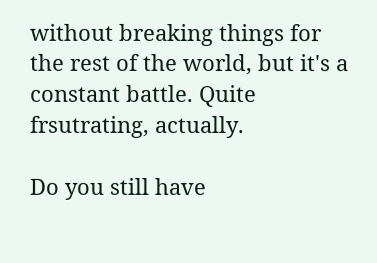without breaking things for the rest of the world, but it's a constant battle. Quite frsutrating, actually.

Do you still have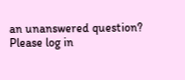an unanswered question? Please log in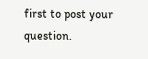first to post your question.